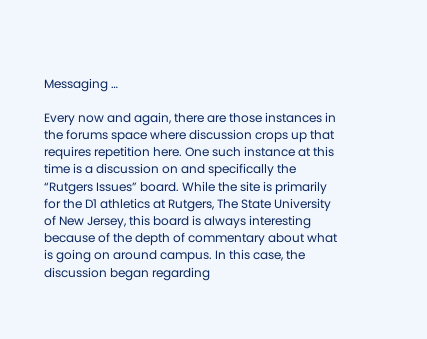Messaging …

Every now and again, there are those instances in the forums space where discussion crops up that requires repetition here. One such instance at this time is a discussion on and specifically the “Rutgers Issues” board. While the site is primarily for the D1 athletics at Rutgers, The State University of New Jersey, this board is always interesting because of the depth of commentary about what is going on around campus. In this case, the discussion began regarding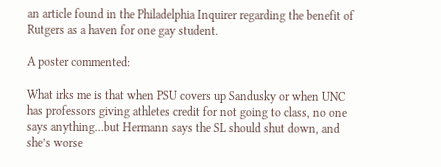an article found in the Philadelphia Inquirer regarding the benefit of Rutgers as a haven for one gay student.

A poster commented:

What irks me is that when PSU covers up Sandusky or when UNC has professors giving athletes credit for not going to class, no one says anything…but Hermann says the SL should shut down, and she’s worse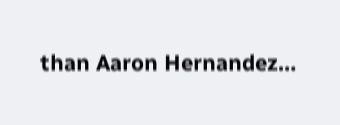than Aaron Hernandez…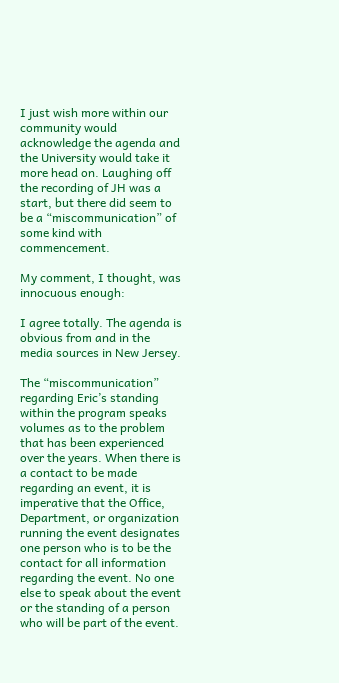I just wish more within our community would acknowledge the agenda and the University would take it more head on. Laughing off the recording of JH was a start, but there did seem to be a “miscommunication” of some kind with commencement.

My comment, I thought, was innocuous enough:

I agree totally. The agenda is obvious from and in the media sources in New Jersey.

The “miscommunication” regarding Eric’s standing within the program speaks volumes as to the problem that has been experienced over the years. When there is a contact to be made regarding an event, it is imperative that the Office, Department, or organization running the event designates one person who is to be the contact for all information regarding the event. No one else to speak about the event or the standing of a person who will be part of the event.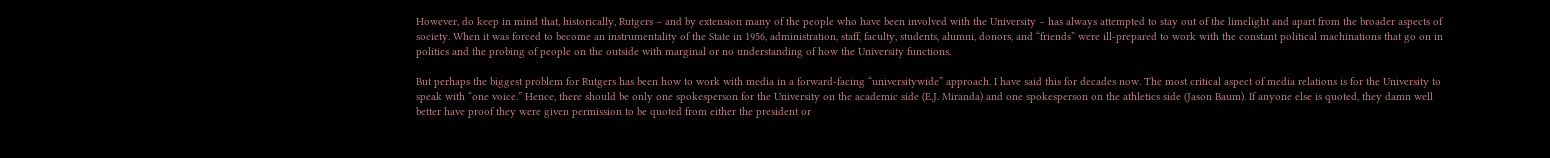However, do keep in mind that, historically, Rutgers – and by extension many of the people who have been involved with the University – has always attempted to stay out of the limelight and apart from the broader aspects of society. When it was forced to become an instrumentality of the State in 1956, administration, staff, faculty, students, alumni, donors, and “friends” were ill-prepared to work with the constant political machinations that go on in politics and the probing of people on the outside with marginal or no understanding of how the University functions.

But perhaps the biggest problem for Rutgers has been how to work with media in a forward-facing “universitywide” approach. I have said this for decades now. The most critical aspect of media relations is for the University to speak with “one voice.” Hence, there should be only one spokesperson for the University on the academic side (E.J. Miranda) and one spokesperson on the athletics side (Jason Baum). If anyone else is quoted, they damn well better have proof they were given permission to be quoted from either the president or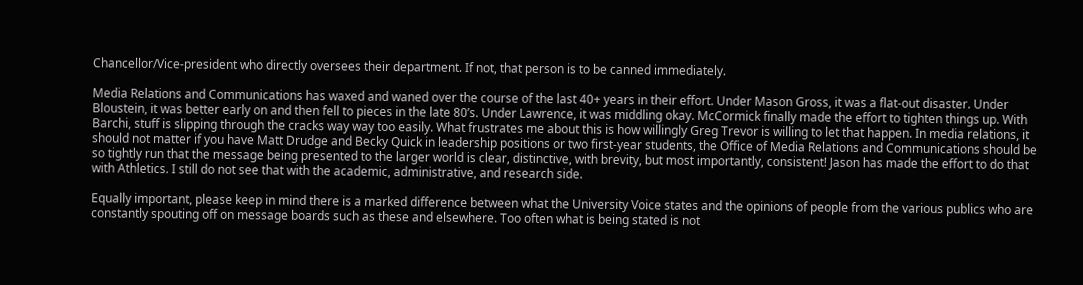Chancellor/Vice-president who directly oversees their department. If not, that person is to be canned immediately.

Media Relations and Communications has waxed and waned over the course of the last 40+ years in their effort. Under Mason Gross, it was a flat-out disaster. Under Bloustein, it was better early on and then fell to pieces in the late 80’s. Under Lawrence, it was middling okay. McCormick finally made the effort to tighten things up. With Barchi, stuff is slipping through the cracks way way too easily. What frustrates me about this is how willingly Greg Trevor is willing to let that happen. In media relations, it should not matter if you have Matt Drudge and Becky Quick in leadership positions or two first-year students, the Office of Media Relations and Communications should be so tightly run that the message being presented to the larger world is clear, distinctive, with brevity, but most importantly, consistent! Jason has made the effort to do that with Athletics. I still do not see that with the academic, administrative, and research side.

Equally important, please keep in mind there is a marked difference between what the University Voice states and the opinions of people from the various publics who are constantly spouting off on message boards such as these and elsewhere. Too often what is being stated is not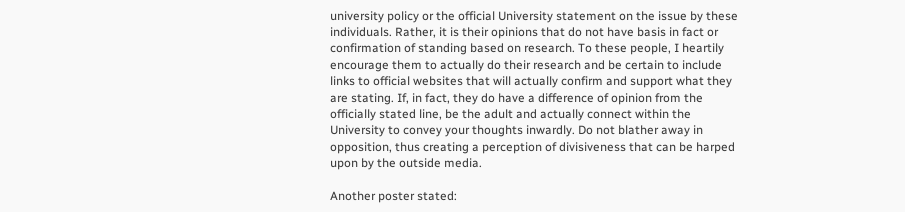university policy or the official University statement on the issue by these individuals. Rather, it is their opinions that do not have basis in fact or confirmation of standing based on research. To these people, I heartily encourage them to actually do their research and be certain to include links to official websites that will actually confirm and support what they are stating. If, in fact, they do have a difference of opinion from the officially stated line, be the adult and actually connect within the University to convey your thoughts inwardly. Do not blather away in opposition, thus creating a perception of divisiveness that can be harped upon by the outside media.

Another poster stated: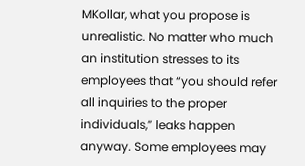MKollar, what you propose is unrealistic. No matter who much an institution stresses to its employees that “you should refer all inquiries to the proper individuals,” leaks happen anyway. Some employees may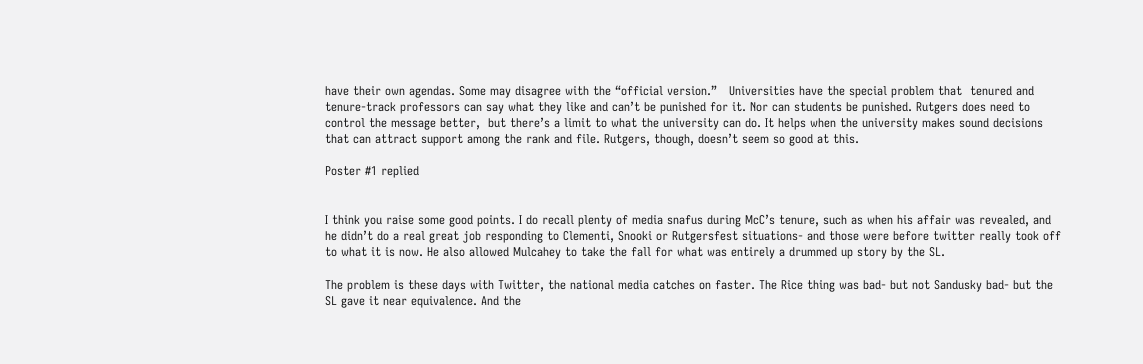have their own agendas. Some may disagree with the “official version.”   Universities have the special problem that  tenured and tenure-track professors can say what they like and can’t be punished for it. Nor can students be punished. Rutgers does need to control the message better,  but there’s a limit to what the university can do. It helps when the university makes sound decisions that can attract support among the rank and file. Rutgers, though, doesn’t seem so good at this.

Poster #1 replied


I think you raise some good points. I do recall plenty of media snafus during McC’s tenure, such as when his affair was revealed, and he didn’t do a real great job responding to Clementi, Snooki or Rutgersfest situations- and those were before twitter really took off to what it is now. He also allowed Mulcahey to take the fall for what was entirely a drummed up story by the SL.

The problem is these days with Twitter, the national media catches on faster. The Rice thing was bad- but not Sandusky bad- but the SL gave it near equivalence. And the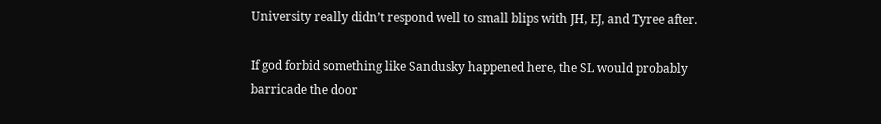University really didn’t respond well to small blips with JH, EJ, and Tyree after.

If god forbid something like Sandusky happened here, the SL would probably barricade the door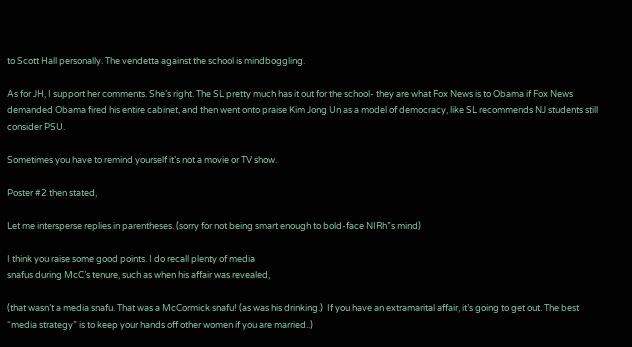to Scott Hall personally. The vendetta against the school is mindboggling.

As for JH, I support her comments. She’s right. The SL pretty much has it out for the school- they are what Fox News is to Obama if Fox News demanded Obama fired his entire cabinet, and then went onto praise Kim Jong Un as a model of democracy, like SL recommends NJ students still consider PSU.

Sometimes you have to remind yourself it’s not a movie or TV show.

Poster #2 then stated,

Let me intersperse replies in parentheses. (sorry for not being smart enough to bold-face NIRh”s mind)

I think you raise some good points. I do recall plenty of media
snafus during McC’s tenure, such as when his affair was revealed,

(that wasn’t a media snafu. That was a McCormick snafu! (as was his drinking.)  If you have an extramarital affair, it’s going to get out. The best “media strategy” is to keep your hands off other women if you are married..)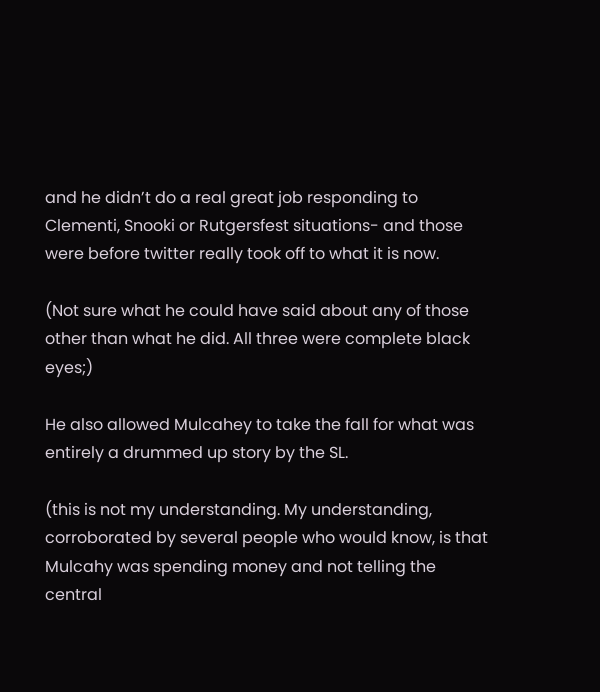and he didn’t do a real great job responding to Clementi, Snooki or Rutgersfest situations- and those were before twitter really took off to what it is now.

(Not sure what he could have said about any of those other than what he did. All three were complete black eyes;)

He also allowed Mulcahey to take the fall for what was entirely a drummed up story by the SL.

(this is not my understanding. My understanding, corroborated by several people who would know, is that Mulcahy was spending money and not telling the central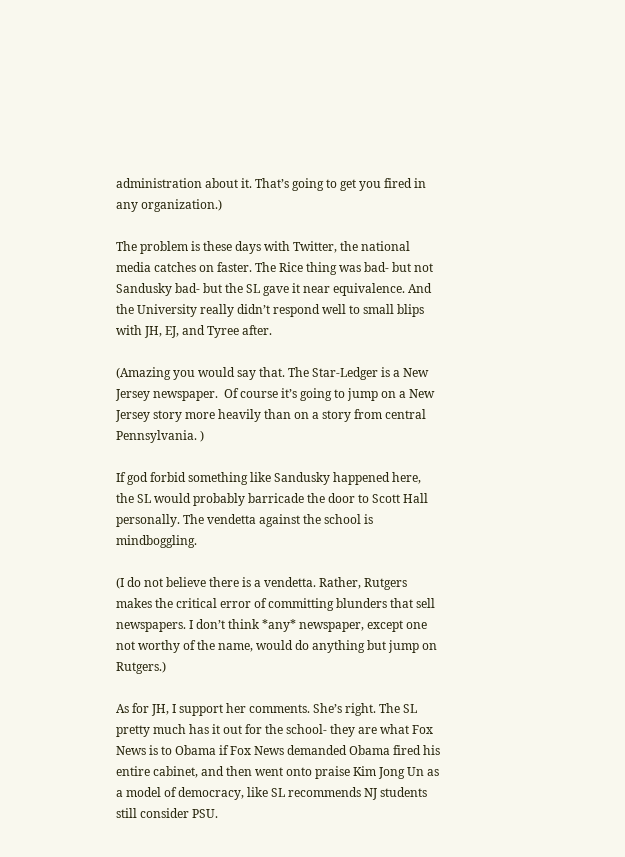administration about it. That’s going to get you fired in any organization.)

The problem is these days with Twitter, the national media catches on faster. The Rice thing was bad- but not Sandusky bad- but the SL gave it near equivalence. And the University really didn’t respond well to small blips with JH, EJ, and Tyree after.

(Amazing you would say that. The Star-Ledger is a New Jersey newspaper.  Of course it’s going to jump on a New Jersey story more heavily than on a story from central Pennsylvania. )

If god forbid something like Sandusky happened here, the SL would probably barricade the door to Scott Hall personally. The vendetta against the school is mindboggling.

(I do not believe there is a vendetta. Rather, Rutgers makes the critical error of committing blunders that sell newspapers. I don’t think *any* newspaper, except one not worthy of the name, would do anything but jump on Rutgers.)

As for JH, I support her comments. She’s right. The SL pretty much has it out for the school- they are what Fox News is to Obama if Fox News demanded Obama fired his entire cabinet, and then went onto praise Kim Jong Un as a model of democracy, like SL recommends NJ students still consider PSU.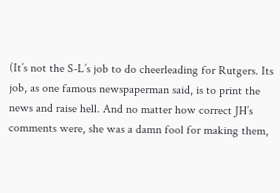(It’s not the S-L’s job to do cheerleading for Rutgers. Its job, as one famous newspaperman said, is to print the news and raise hell. And no matter how correct JH’s comments were, she was a damn fool for making them,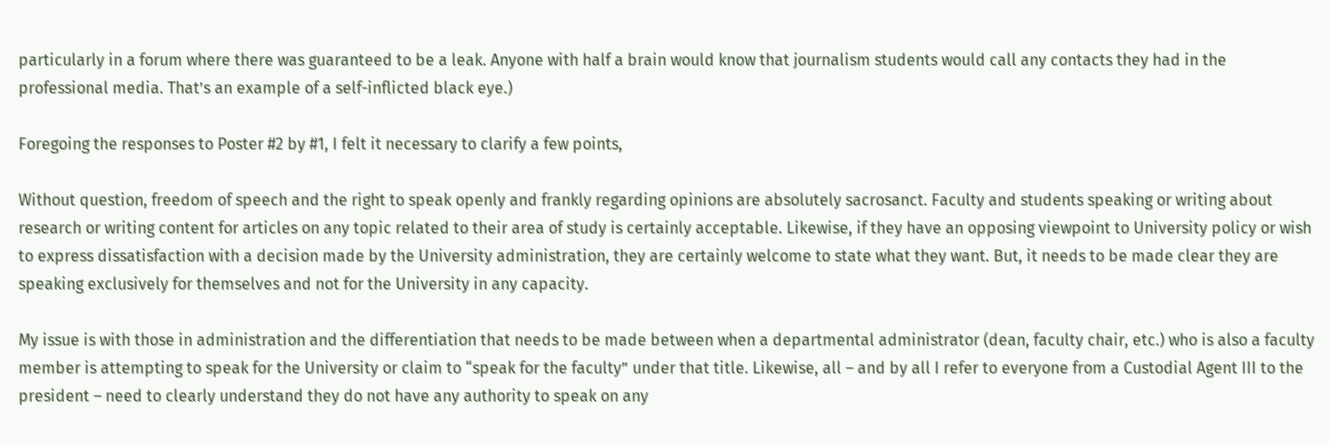particularly in a forum where there was guaranteed to be a leak. Anyone with half a brain would know that journalism students would call any contacts they had in the professional media. That’s an example of a self-inflicted black eye.)

Foregoing the responses to Poster #2 by #1, I felt it necessary to clarify a few points,

Without question, freedom of speech and the right to speak openly and frankly regarding opinions are absolutely sacrosanct. Faculty and students speaking or writing about research or writing content for articles on any topic related to their area of study is certainly acceptable. Likewise, if they have an opposing viewpoint to University policy or wish to express dissatisfaction with a decision made by the University administration, they are certainly welcome to state what they want. But, it needs to be made clear they are speaking exclusively for themselves and not for the University in any capacity.

My issue is with those in administration and the differentiation that needs to be made between when a departmental administrator (dean, faculty chair, etc.) who is also a faculty member is attempting to speak for the University or claim to “speak for the faculty” under that title. Likewise, all – and by all I refer to everyone from a Custodial Agent III to the president – need to clearly understand they do not have any authority to speak on any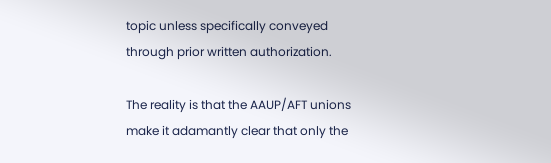topic unless specifically conveyed through prior written authorization.

The reality is that the AAUP/AFT unions make it adamantly clear that only the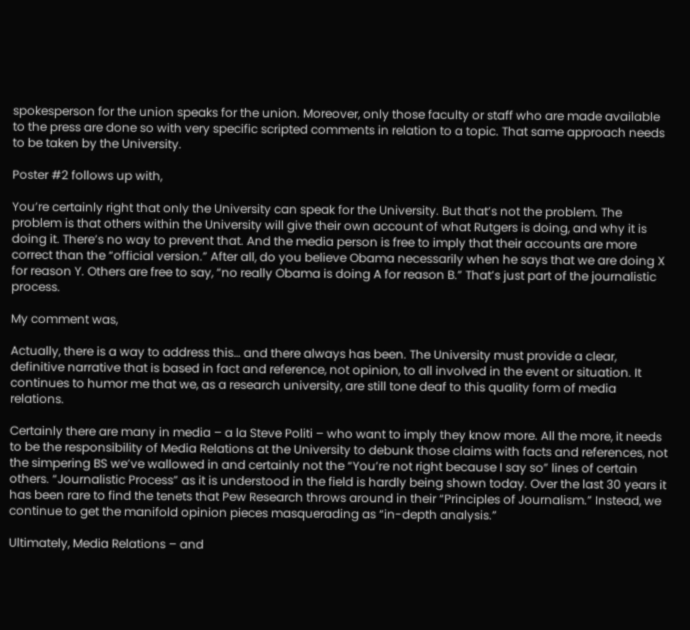spokesperson for the union speaks for the union. Moreover, only those faculty or staff who are made available to the press are done so with very specific scripted comments in relation to a topic. That same approach needs to be taken by the University.

Poster #2 follows up with,

You’re certainly right that only the University can speak for the University. But that’s not the problem. The problem is that others within the University will give their own account of what Rutgers is doing, and why it is doing it. There’s no way to prevent that. And the media person is free to imply that their accounts are more correct than the “official version.” After all, do you believe Obama necessarily when he says that we are doing X for reason Y. Others are free to say, “no really Obama is doing A for reason B.” That’s just part of the journalistic process.

My comment was,

Actually, there is a way to address this… and there always has been. The University must provide a clear, definitive narrative that is based in fact and reference, not opinion, to all involved in the event or situation. It continues to humor me that we, as a research university, are still tone deaf to this quality form of media relations.

Certainly there are many in media – a la Steve Politi – who want to imply they know more. All the more, it needs to be the responsibility of Media Relations at the University to debunk those claims with facts and references, not the simpering BS we’ve wallowed in and certainly not the “You’re not right because I say so” lines of certain others. “Journalistic Process” as it is understood in the field is hardly being shown today. Over the last 30 years it has been rare to find the tenets that Pew Research throws around in their “Principles of Journalism.” Instead, we continue to get the manifold opinion pieces masquerading as “in-depth analysis.”

Ultimately, Media Relations – and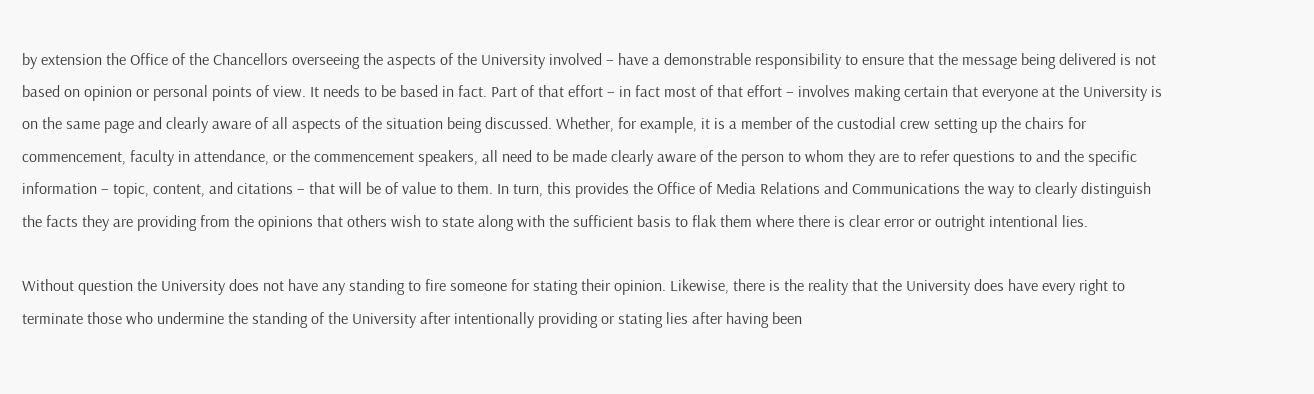by extension the Office of the Chancellors overseeing the aspects of the University involved – have a demonstrable responsibility to ensure that the message being delivered is not based on opinion or personal points of view. It needs to be based in fact. Part of that effort – in fact most of that effort – involves making certain that everyone at the University is on the same page and clearly aware of all aspects of the situation being discussed. Whether, for example, it is a member of the custodial crew setting up the chairs for commencement, faculty in attendance, or the commencement speakers, all need to be made clearly aware of the person to whom they are to refer questions to and the specific information – topic, content, and citations – that will be of value to them. In turn, this provides the Office of Media Relations and Communications the way to clearly distinguish the facts they are providing from the opinions that others wish to state along with the sufficient basis to flak them where there is clear error or outright intentional lies.

Without question the University does not have any standing to fire someone for stating their opinion. Likewise, there is the reality that the University does have every right to terminate those who undermine the standing of the University after intentionally providing or stating lies after having been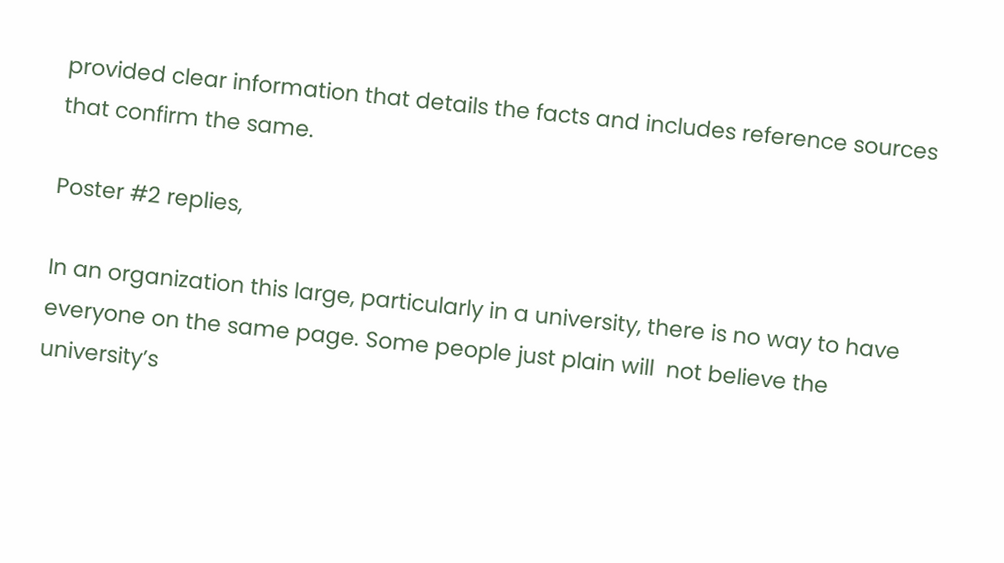provided clear information that details the facts and includes reference sources that confirm the same.

Poster #2 replies,

In an organization this large, particularly in a university, there is no way to have everyone on the same page. Some people just plain will  not believe the university’s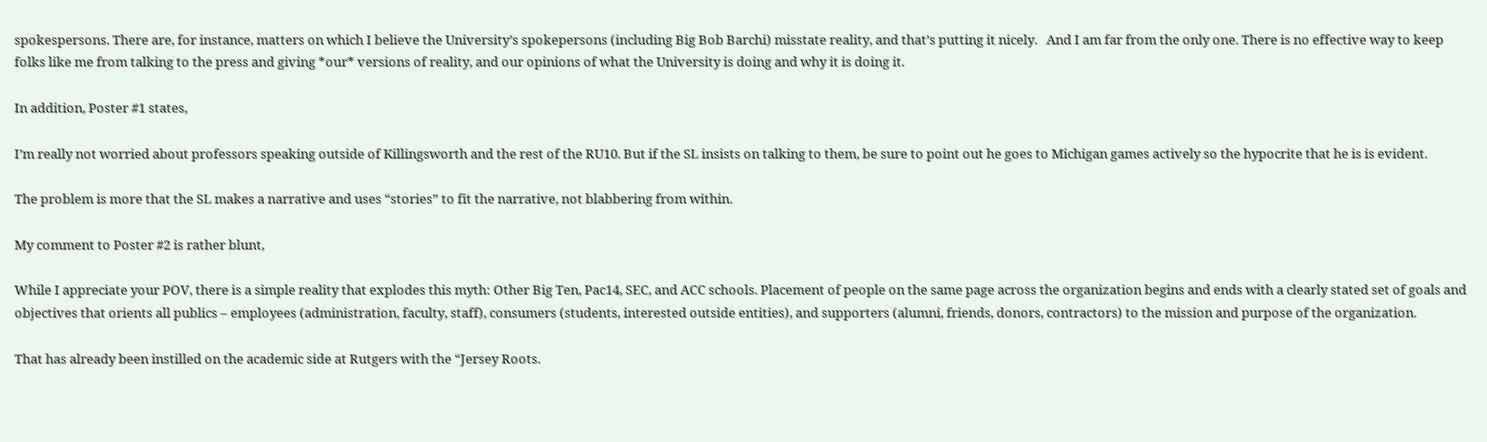spokespersons. There are, for instance, matters on which I believe the University’s spokepersons (including Big Bob Barchi) misstate reality, and that’s putting it nicely.   And I am far from the only one. There is no effective way to keep folks like me from talking to the press and giving *our* versions of reality, and our opinions of what the University is doing and why it is doing it.

In addition, Poster #1 states,

I’m really not worried about professors speaking outside of Killingsworth and the rest of the RU10. But if the SL insists on talking to them, be sure to point out he goes to Michigan games actively so the hypocrite that he is is evident.

The problem is more that the SL makes a narrative and uses “stories” to fit the narrative, not blabbering from within.

My comment to Poster #2 is rather blunt,

While I appreciate your POV, there is a simple reality that explodes this myth: Other Big Ten, Pac14, SEC, and ACC schools. Placement of people on the same page across the organization begins and ends with a clearly stated set of goals and objectives that orients all publics – employees (administration, faculty, staff), consumers (students, interested outside entities), and supporters (alumni, friends, donors, contractors) to the mission and purpose of the organization.

That has already been instilled on the academic side at Rutgers with the “Jersey Roots.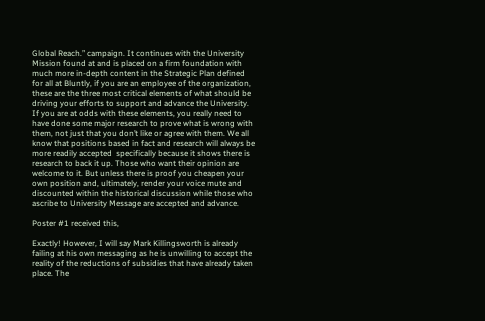Global Reach.” campaign. It continues with the University Mission found at and is placed on a firm foundation with much more in-depth content in the Strategic Plan defined for all at Bluntly, if you are an employee of the organization, these are the three most critical elements of what should be driving your efforts to support and advance the University. If you are at odds with these elements, you really need to have done some major research to prove what is wrong with them, not just that you don’t like or agree with them. We all know that positions based in fact and research will always be more readily accepted  specifically because it shows there is research to back it up. Those who want their opinion are welcome to it. But unless there is proof you cheapen your own position and, ultimately, render your voice mute and discounted within the historical discussion while those who ascribe to University Message are accepted and advance.

Poster #1 received this,

Exactly! However, I will say Mark Killingsworth is already failing at his own messaging as he is unwilling to accept the reality of the reductions of subsidies that have already taken place. The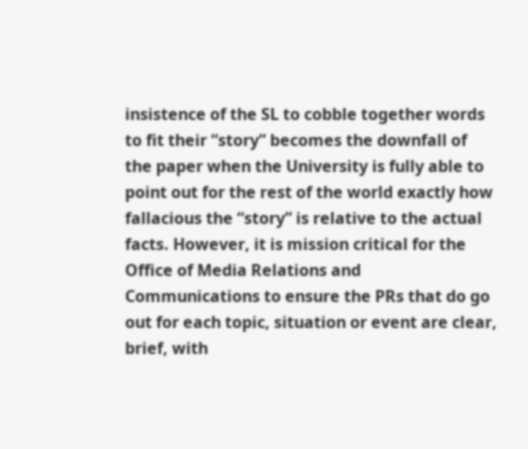insistence of the SL to cobble together words to fit their “story” becomes the downfall of the paper when the University is fully able to point out for the rest of the world exactly how fallacious the “story” is relative to the actual facts. However, it is mission critical for the Office of Media Relations and Communications to ensure the PRs that do go out for each topic, situation or event are clear, brief, with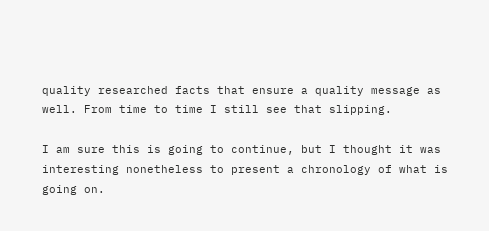quality researched facts that ensure a quality message as well. From time to time I still see that slipping.

I am sure this is going to continue, but I thought it was interesting nonetheless to present a chronology of what is going on.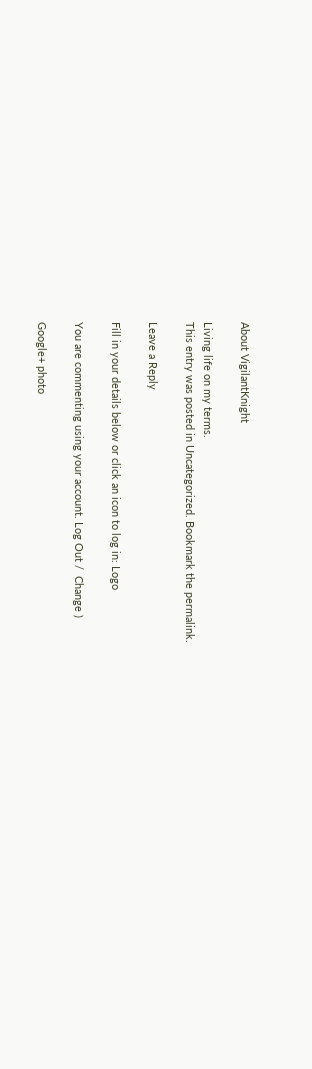About VigilantKnight

Living life on my terms.
This entry was posted in Uncategorized. Bookmark the permalink.

Leave a Reply

Fill in your details below or click an icon to log in: Logo

You are commenting using your account. Log Out /  Change )

Google+ photo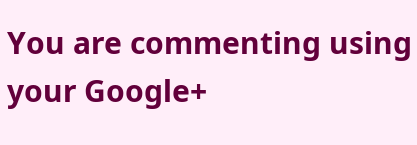You are commenting using your Google+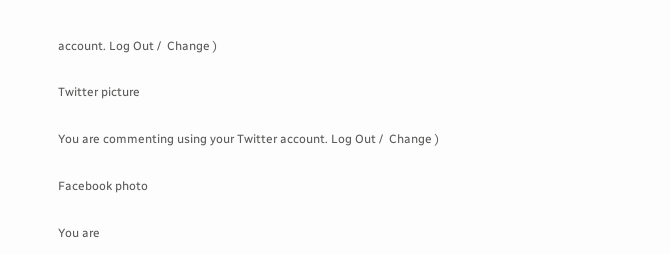account. Log Out /  Change )

Twitter picture

You are commenting using your Twitter account. Log Out /  Change )

Facebook photo

You are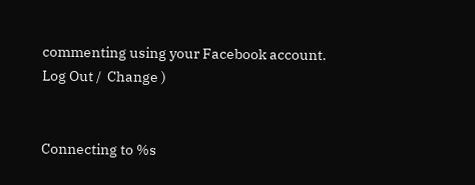commenting using your Facebook account. Log Out /  Change )


Connecting to %s